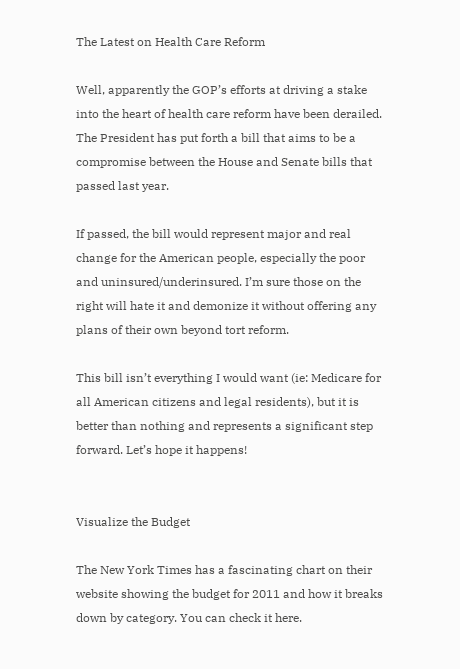The Latest on Health Care Reform

Well, apparently the GOP’s efforts at driving a stake into the heart of health care reform have been derailed. The President has put forth a bill that aims to be a compromise between the House and Senate bills that passed last year.

If passed, the bill would represent major and real change for the American people, especially the poor and uninsured/underinsured. I’m sure those on the right will hate it and demonize it without offering any plans of their own beyond tort reform.

This bill isn’t everything I would want (ie: Medicare for all American citizens and legal residents), but it is better than nothing and represents a significant step forward. Let’s hope it happens!


Visualize the Budget

The New York Times has a fascinating chart on their website showing the budget for 2011 and how it breaks down by category. You can check it here.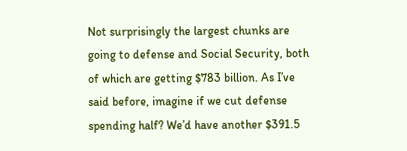Not surprisingly the largest chunks are going to defense and Social Security, both of which are getting $783 billion. As I’ve said before, imagine if we cut defense spending half? We’d have another $391.5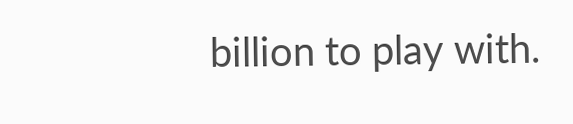billion to play with.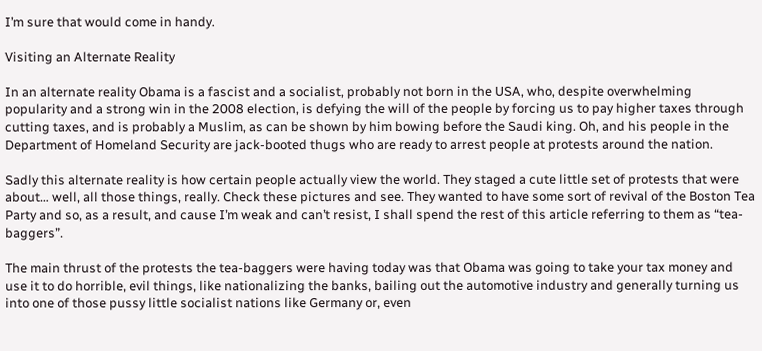I’m sure that would come in handy.

Visiting an Alternate Reality

In an alternate reality Obama is a fascist and a socialist, probably not born in the USA, who, despite overwhelming popularity and a strong win in the 2008 election, is defying the will of the people by forcing us to pay higher taxes through cutting taxes, and is probably a Muslim, as can be shown by him bowing before the Saudi king. Oh, and his people in the Department of Homeland Security are jack-booted thugs who are ready to arrest people at protests around the nation.

Sadly this alternate reality is how certain people actually view the world. They staged a cute little set of protests that were about… well, all those things, really. Check these pictures and see. They wanted to have some sort of revival of the Boston Tea Party and so, as a result, and cause I’m weak and can’t resist, I shall spend the rest of this article referring to them as “tea-baggers”.

The main thrust of the protests the tea-baggers were having today was that Obama was going to take your tax money and use it to do horrible, evil things, like nationalizing the banks, bailing out the automotive industry and generally turning us into one of those pussy little socialist nations like Germany or, even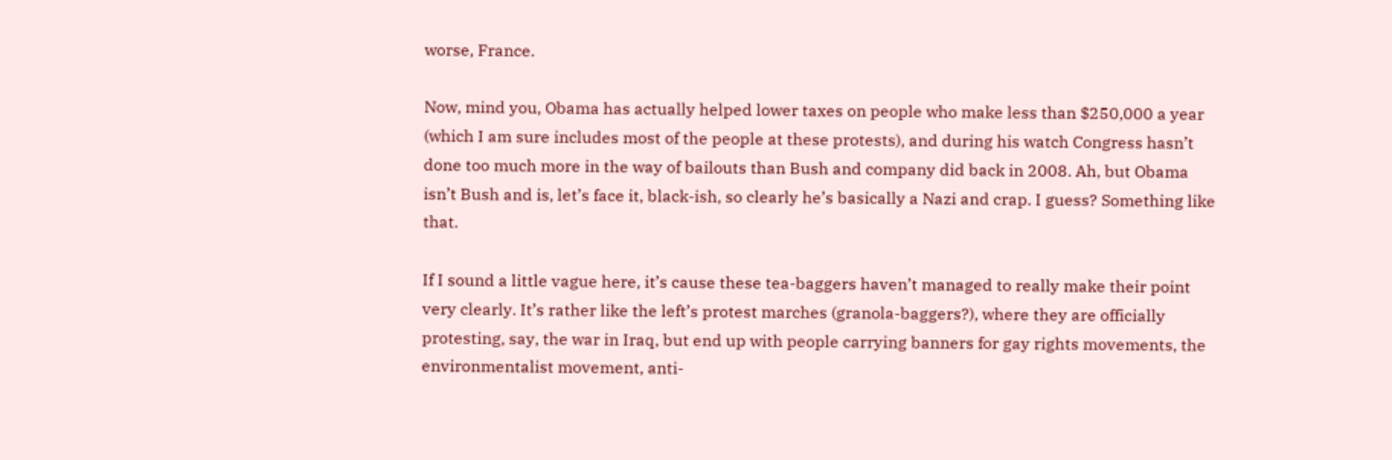worse, France.

Now, mind you, Obama has actually helped lower taxes on people who make less than $250,000 a year (which I am sure includes most of the people at these protests), and during his watch Congress hasn’t done too much more in the way of bailouts than Bush and company did back in 2008. Ah, but Obama isn’t Bush and is, let’s face it, black-ish, so clearly he’s basically a Nazi and crap. I guess? Something like that.

If I sound a little vague here, it’s cause these tea-baggers haven’t managed to really make their point very clearly. It’s rather like the left’s protest marches (granola-baggers?), where they are officially protesting, say, the war in Iraq, but end up with people carrying banners for gay rights movements, the environmentalist movement, anti-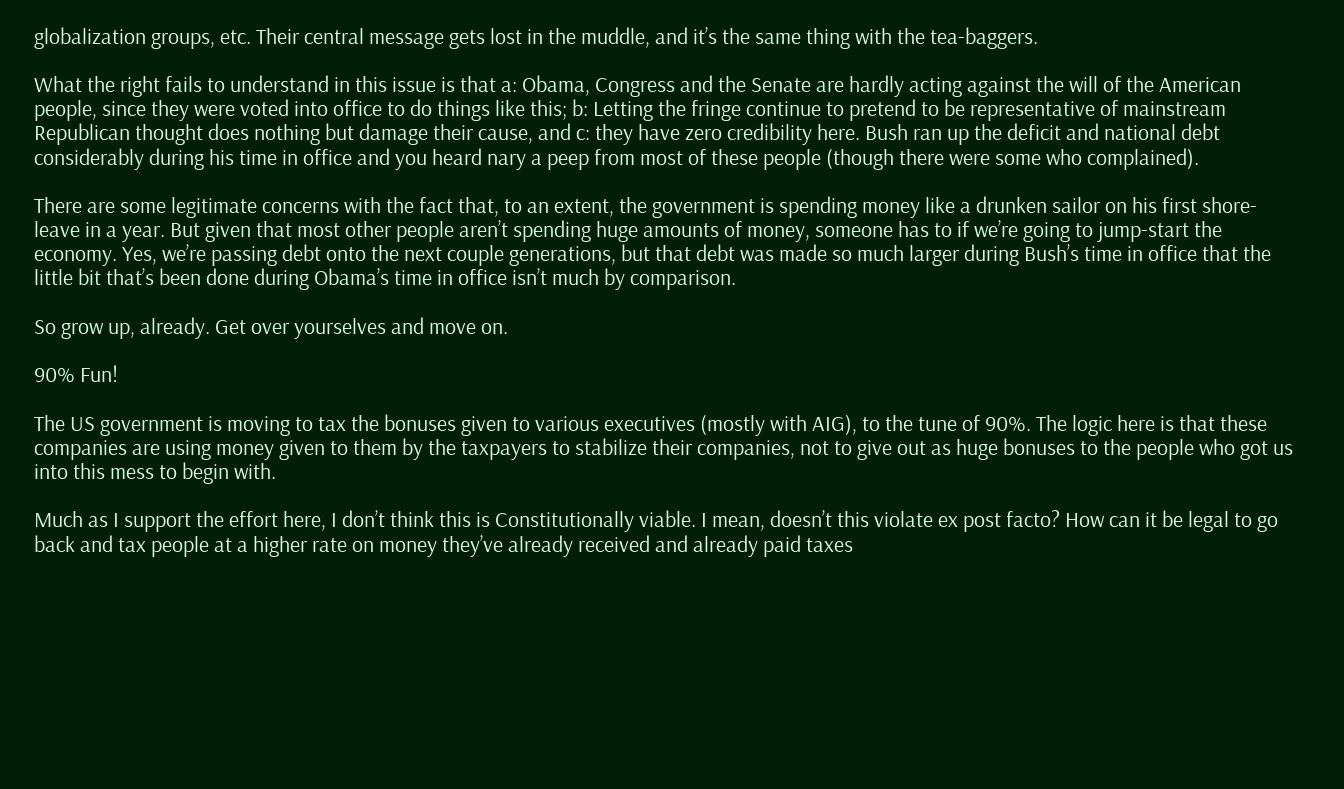globalization groups, etc. Their central message gets lost in the muddle, and it’s the same thing with the tea-baggers.

What the right fails to understand in this issue is that a: Obama, Congress and the Senate are hardly acting against the will of the American people, since they were voted into office to do things like this; b: Letting the fringe continue to pretend to be representative of mainstream Republican thought does nothing but damage their cause, and c: they have zero credibility here. Bush ran up the deficit and national debt considerably during his time in office and you heard nary a peep from most of these people (though there were some who complained).

There are some legitimate concerns with the fact that, to an extent, the government is spending money like a drunken sailor on his first shore-leave in a year. But given that most other people aren’t spending huge amounts of money, someone has to if we’re going to jump-start the economy. Yes, we’re passing debt onto the next couple generations, but that debt was made so much larger during Bush’s time in office that the little bit that’s been done during Obama’s time in office isn’t much by comparison.

So grow up, already. Get over yourselves and move on.

90% Fun!

The US government is moving to tax the bonuses given to various executives (mostly with AIG), to the tune of 90%. The logic here is that these companies are using money given to them by the taxpayers to stabilize their companies, not to give out as huge bonuses to the people who got us into this mess to begin with.

Much as I support the effort here, I don’t think this is Constitutionally viable. I mean, doesn’t this violate ex post facto? How can it be legal to go back and tax people at a higher rate on money they’ve already received and already paid taxes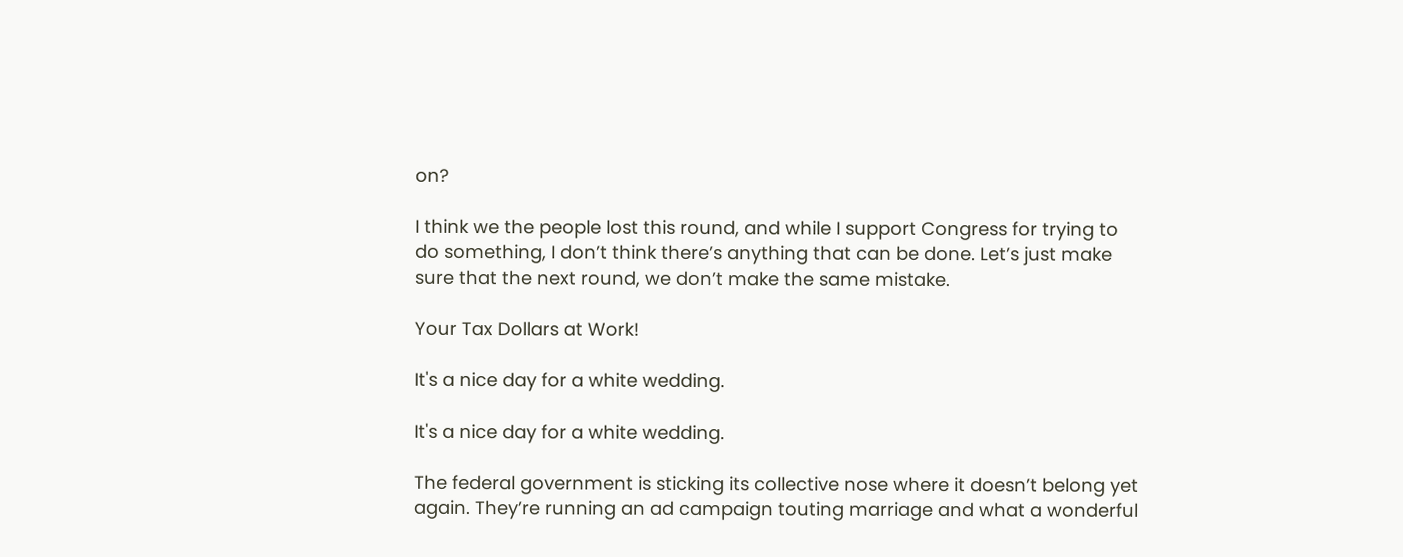on?

I think we the people lost this round, and while I support Congress for trying to do something, I don’t think there’s anything that can be done. Let’s just make sure that the next round, we don’t make the same mistake.

Your Tax Dollars at Work!

It's a nice day for a white wedding.

It's a nice day for a white wedding.

The federal government is sticking its collective nose where it doesn’t belong yet again. They’re running an ad campaign touting marriage and what a wonderful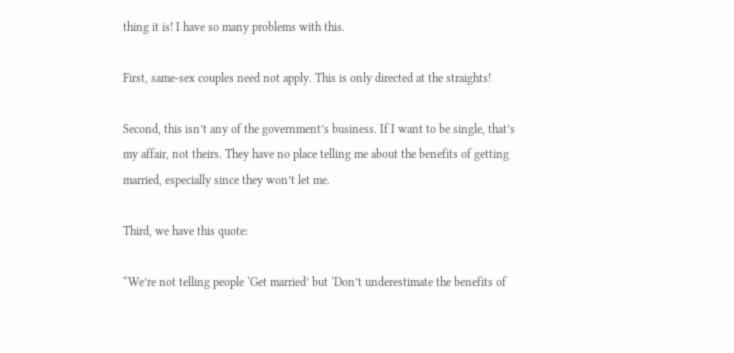thing it is! I have so many problems with this.

First, same-sex couples need not apply. This is only directed at the straights!

Second, this isn’t any of the government’s business. If I want to be single, that’s my affair, not theirs. They have no place telling me about the benefits of getting married, especially since they won’t let me.

Third, we have this quote:

“We’re not telling people ‘Get married’ but ‘Don’t underestimate the benefits of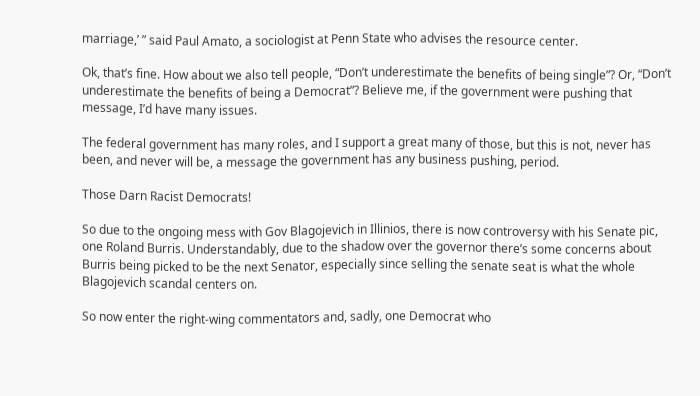marriage,’ ” said Paul Amato, a sociologist at Penn State who advises the resource center.

Ok, that’s fine. How about we also tell people, “Don’t underestimate the benefits of being single”? Or, “Don’t underestimate the benefits of being a Democrat”? Believe me, if the government were pushing that message, I’d have many issues.

The federal government has many roles, and I support a great many of those, but this is not, never has been, and never will be, a message the government has any business pushing, period.

Those Darn Racist Democrats!

So due to the ongoing mess with Gov Blagojevich in Illinios, there is now controversy with his Senate pic, one Roland Burris. Understandably, due to the shadow over the governor there’s some concerns about Burris being picked to be the next Senator, especially since selling the senate seat is what the whole Blagojevich scandal centers on.

So now enter the right-wing commentators and, sadly, one Democrat who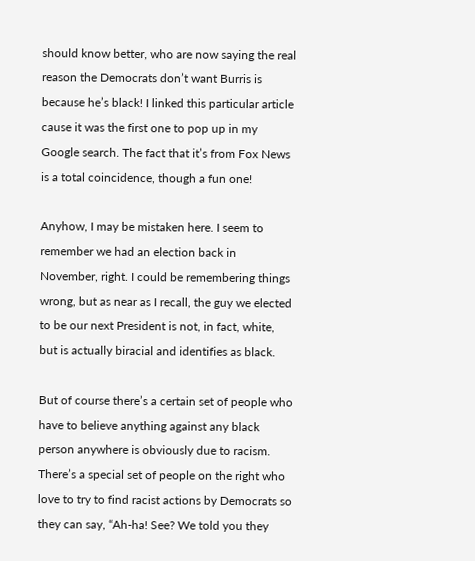should know better, who are now saying the real reason the Democrats don’t want Burris is because he’s black! I linked this particular article cause it was the first one to pop up in my Google search. The fact that it’s from Fox News is a total coincidence, though a fun one!

Anyhow, I may be mistaken here. I seem to remember we had an election back in November, right. I could be remembering things wrong, but as near as I recall, the guy we elected to be our next President is not, in fact, white, but is actually biracial and identifies as black.

But of course there’s a certain set of people who have to believe anything against any black person anywhere is obviously due to racism. There’s a special set of people on the right who love to try to find racist actions by Democrats so they can say, “Ah-ha! See? We told you they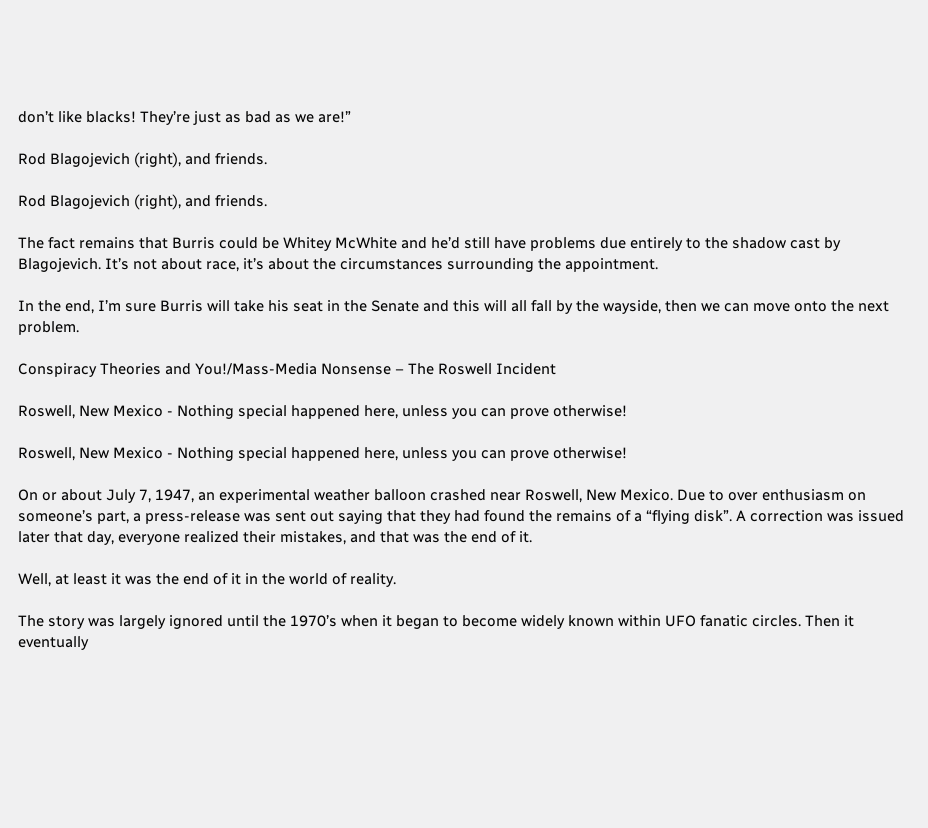don’t like blacks! They’re just as bad as we are!”

Rod Blagojevich (right), and friends.

Rod Blagojevich (right), and friends.

The fact remains that Burris could be Whitey McWhite and he’d still have problems due entirely to the shadow cast by Blagojevich. It’s not about race, it’s about the circumstances surrounding the appointment.

In the end, I’m sure Burris will take his seat in the Senate and this will all fall by the wayside, then we can move onto the next problem.

Conspiracy Theories and You!/Mass-Media Nonsense – The Roswell Incident

Roswell, New Mexico - Nothing special happened here, unless you can prove otherwise!

Roswell, New Mexico - Nothing special happened here, unless you can prove otherwise!

On or about July 7, 1947, an experimental weather balloon crashed near Roswell, New Mexico. Due to over enthusiasm on someone’s part, a press-release was sent out saying that they had found the remains of a “flying disk”. A correction was issued later that day, everyone realized their mistakes, and that was the end of it.

Well, at least it was the end of it in the world of reality.

The story was largely ignored until the 1970’s when it began to become widely known within UFO fanatic circles. Then it eventually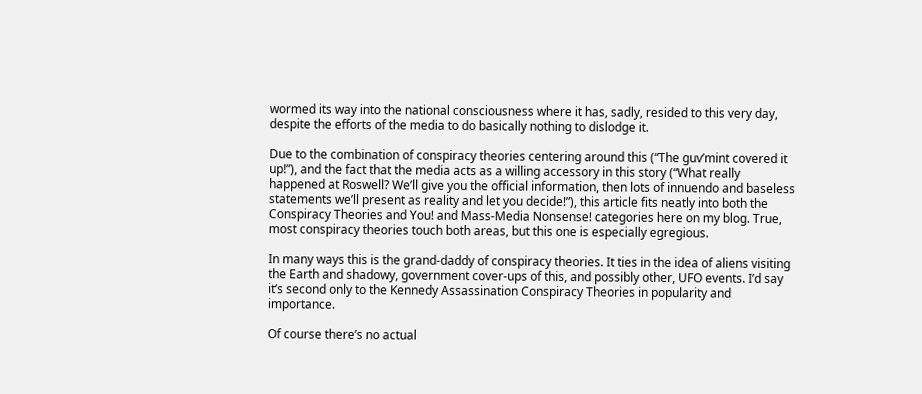wormed its way into the national consciousness where it has, sadly, resided to this very day, despite the efforts of the media to do basically nothing to dislodge it.

Due to the combination of conspiracy theories centering around this (“The guv’mint covered it up!”), and the fact that the media acts as a willing accessory in this story (“What really happened at Roswell? We’ll give you the official information, then lots of innuendo and baseless statements we’ll present as reality and let you decide!”), this article fits neatly into both the Conspiracy Theories and You! and Mass-Media Nonsense! categories here on my blog. True, most conspiracy theories touch both areas, but this one is especially egregious.

In many ways this is the grand-daddy of conspiracy theories. It ties in the idea of aliens visiting the Earth and shadowy, government cover-ups of this, and possibly other, UFO events. I’d say it’s second only to the Kennedy Assassination Conspiracy Theories in popularity and importance.

Of course there’s no actual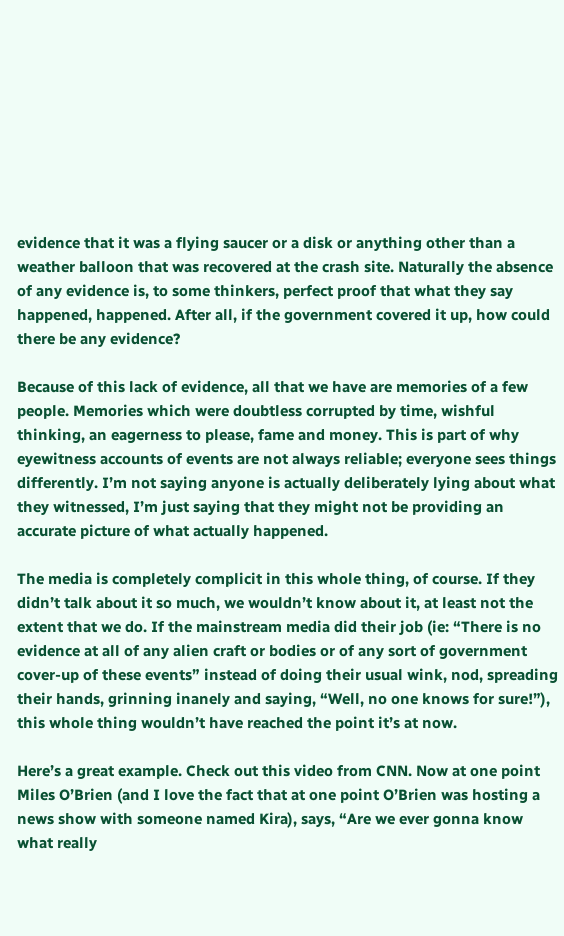evidence that it was a flying saucer or a disk or anything other than a weather balloon that was recovered at the crash site. Naturally the absence of any evidence is, to some thinkers, perfect proof that what they say happened, happened. After all, if the government covered it up, how could there be any evidence?

Because of this lack of evidence, all that we have are memories of a few people. Memories which were doubtless corrupted by time, wishful thinking, an eagerness to please, fame and money. This is part of why eyewitness accounts of events are not always reliable; everyone sees things differently. I’m not saying anyone is actually deliberately lying about what they witnessed, I’m just saying that they might not be providing an accurate picture of what actually happened.

The media is completely complicit in this whole thing, of course. If they didn’t talk about it so much, we wouldn’t know about it, at least not the extent that we do. If the mainstream media did their job (ie: “There is no evidence at all of any alien craft or bodies or of any sort of government cover-up of these events” instead of doing their usual wink, nod, spreading their hands, grinning inanely and saying, “Well, no one knows for sure!”), this whole thing wouldn’t have reached the point it’s at now.

Here’s a great example. Check out this video from CNN. Now at one point Miles O’Brien (and I love the fact that at one point O’Brien was hosting a news show with someone named Kira), says, “Are we ever gonna know what really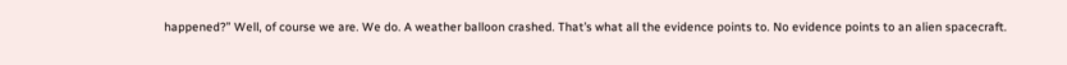happened?” Well, of course we are. We do. A weather balloon crashed. That’s what all the evidence points to. No evidence points to an alien spacecraft.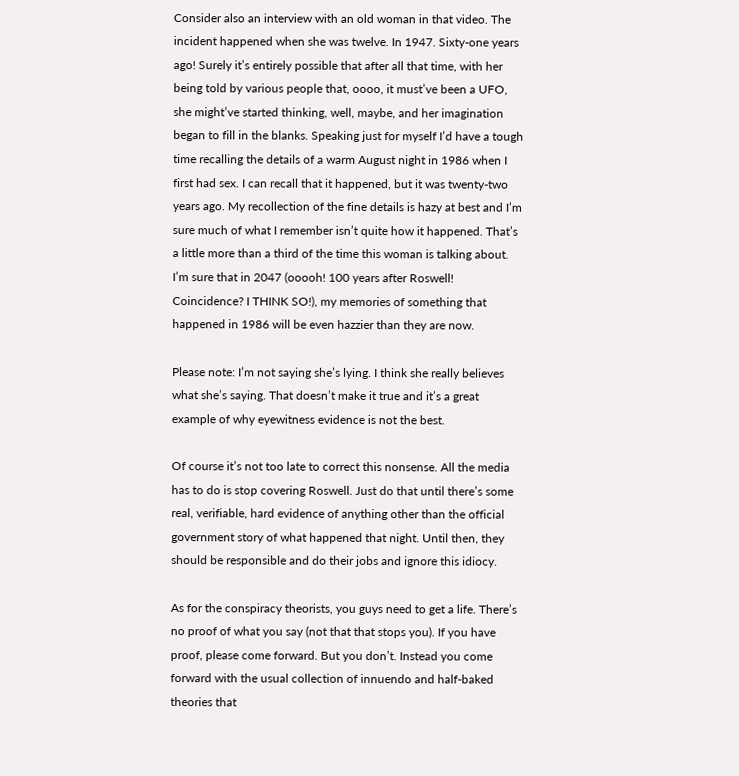Consider also an interview with an old woman in that video. The incident happened when she was twelve. In 1947. Sixty-one years ago! Surely it’s entirely possible that after all that time, with her being told by various people that, oooo, it must’ve been a UFO, she might’ve started thinking, well, maybe, and her imagination began to fill in the blanks. Speaking just for myself I’d have a tough time recalling the details of a warm August night in 1986 when I first had sex. I can recall that it happened, but it was twenty-two years ago. My recollection of the fine details is hazy at best and I’m sure much of what I remember isn’t quite how it happened. That’s a little more than a third of the time this woman is talking about. I’m sure that in 2047 (ooooh! 100 years after Roswell! Coincidence? I THINK SO!), my memories of something that happened in 1986 will be even hazzier than they are now.

Please note: I’m not saying she’s lying. I think she really believes what she’s saying. That doesn’t make it true and it’s a great example of why eyewitness evidence is not the best.

Of course it’s not too late to correct this nonsense. All the media has to do is stop covering Roswell. Just do that until there’s some real, verifiable, hard evidence of anything other than the official government story of what happened that night. Until then, they should be responsible and do their jobs and ignore this idiocy.

As for the conspiracy theorists, you guys need to get a life. There’s no proof of what you say (not that that stops you). If you have proof, please come forward. But you don’t. Instead you come forward with the usual collection of innuendo and half-baked theories that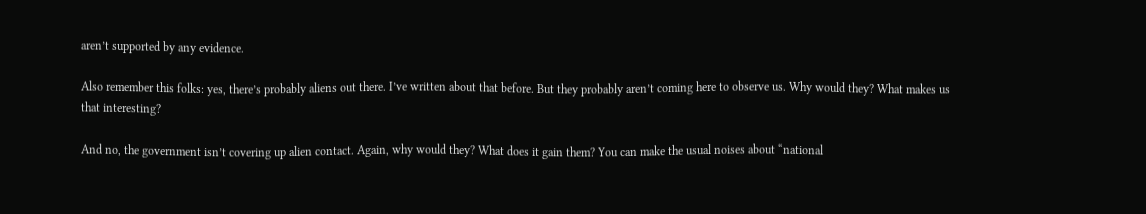aren’t supported by any evidence.

Also remember this folks: yes, there’s probably aliens out there. I’ve written about that before. But they probably aren’t coming here to observe us. Why would they? What makes us that interesting?

And no, the government isn’t covering up alien contact. Again, why would they? What does it gain them? You can make the usual noises about “national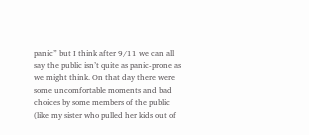panic” but I think after 9/11 we can all say the public isn’t quite as panic-prone as we might think. On that day there were some uncomfortable moments and bad choices by some members of the public (like my sister who pulled her kids out of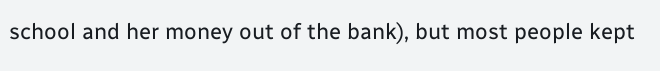school and her money out of the bank), but most people kept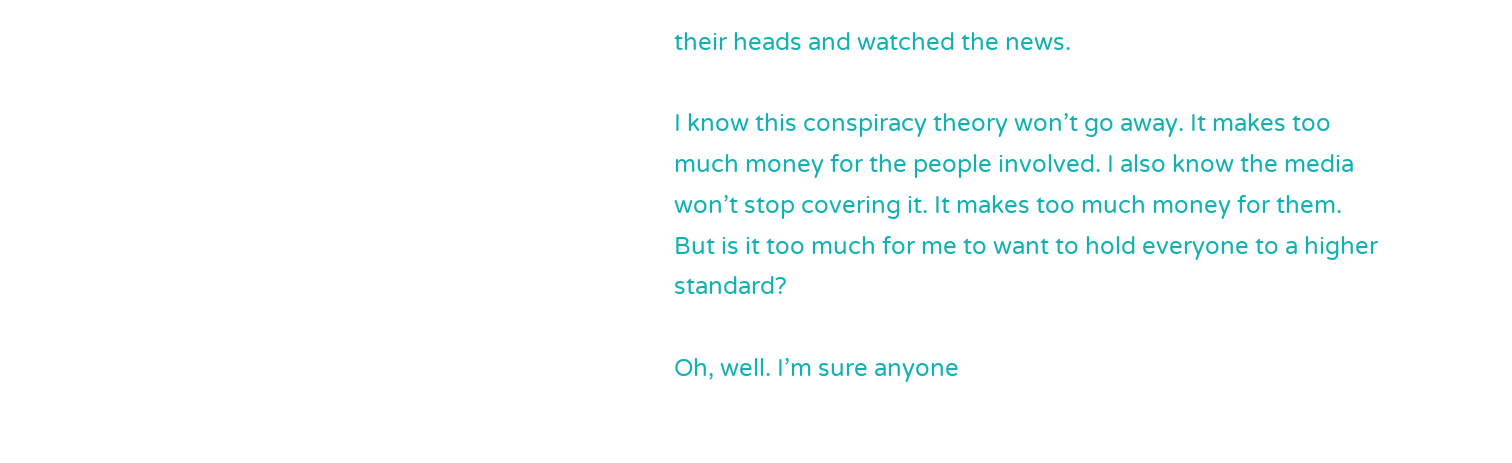their heads and watched the news.

I know this conspiracy theory won’t go away. It makes too much money for the people involved. I also know the media won’t stop covering it. It makes too much money for them. But is it too much for me to want to hold everyone to a higher standard?

Oh, well. I’m sure anyone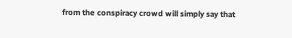from the conspiracy crowd will simply say that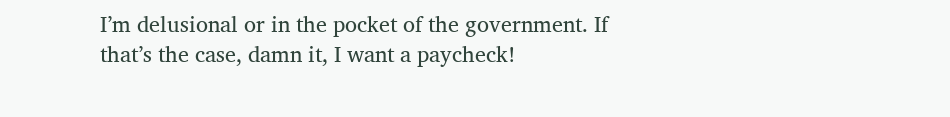I’m delusional or in the pocket of the government. If that’s the case, damn it, I want a paycheck!